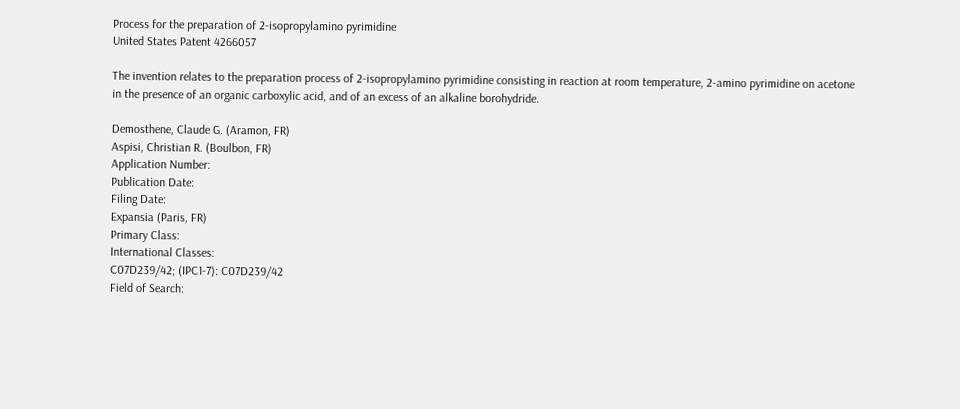Process for the preparation of 2-isopropylamino pyrimidine
United States Patent 4266057

The invention relates to the preparation process of 2-isopropylamino pyrimidine consisting in reaction at room temperature, 2-amino pyrimidine on acetone in the presence of an organic carboxylic acid, and of an excess of an alkaline borohydride.

Demosthene, Claude G. (Aramon, FR)
Aspisi, Christian R. (Boulbon, FR)
Application Number:
Publication Date:
Filing Date:
Expansia (Paris, FR)
Primary Class:
International Classes:
C07D239/42; (IPC1-7): C07D239/42
Field of Search: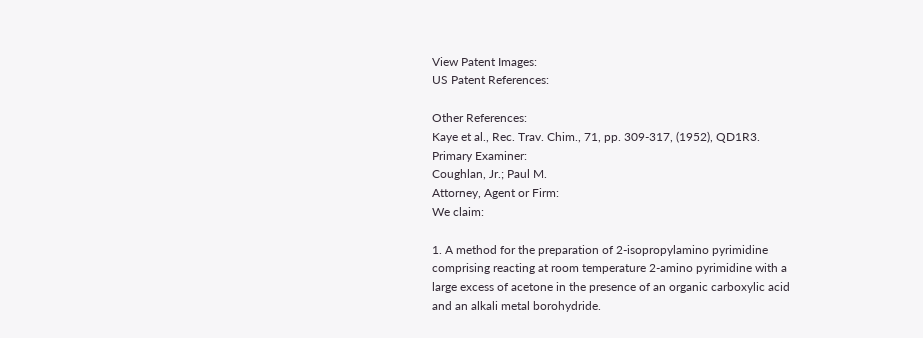View Patent Images:
US Patent References:

Other References:
Kaye et al., Rec. Trav. Chim., 71, pp. 309-317, (1952), QD1R3.
Primary Examiner:
Coughlan, Jr.; Paul M.
Attorney, Agent or Firm:
We claim:

1. A method for the preparation of 2-isopropylamino pyrimidine comprising reacting at room temperature 2-amino pyrimidine with a large excess of acetone in the presence of an organic carboxylic acid and an alkali metal borohydride.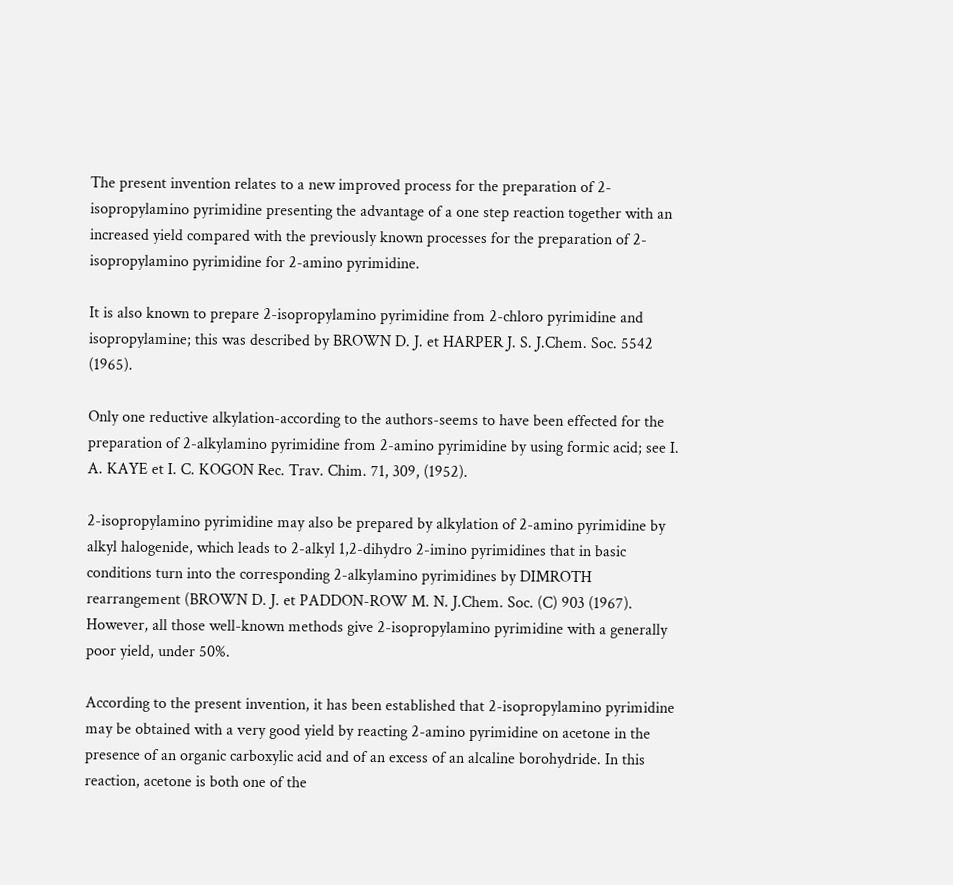The present invention relates to a new improved process for the preparation of 2-isopropylamino pyrimidine presenting the advantage of a one step reaction together with an increased yield compared with the previously known processes for the preparation of 2-isopropylamino pyrimidine for 2-amino pyrimidine.

It is also known to prepare 2-isopropylamino pyrimidine from 2-chloro pyrimidine and isopropylamine; this was described by BROWN D. J. et HARPER J. S. J.Chem. Soc. 5542 (1965).

Only one reductive alkylation-according to the authors-seems to have been effected for the preparation of 2-alkylamino pyrimidine from 2-amino pyrimidine by using formic acid; see I. A. KAYE et I. C. KOGON Rec. Trav. Chim. 71, 309, (1952).

2-isopropylamino pyrimidine may also be prepared by alkylation of 2-amino pyrimidine by alkyl halogenide, which leads to 2-alkyl 1,2-dihydro 2-imino pyrimidines that in basic conditions turn into the corresponding 2-alkylamino pyrimidines by DIMROTH rearrangement (BROWN D. J. et PADDON-ROW M. N. J.Chem. Soc. (C) 903 (1967). However, all those well-known methods give 2-isopropylamino pyrimidine with a generally poor yield, under 50%.

According to the present invention, it has been established that 2-isopropylamino pyrimidine may be obtained with a very good yield by reacting 2-amino pyrimidine on acetone in the presence of an organic carboxylic acid and of an excess of an alcaline borohydride. In this reaction, acetone is both one of the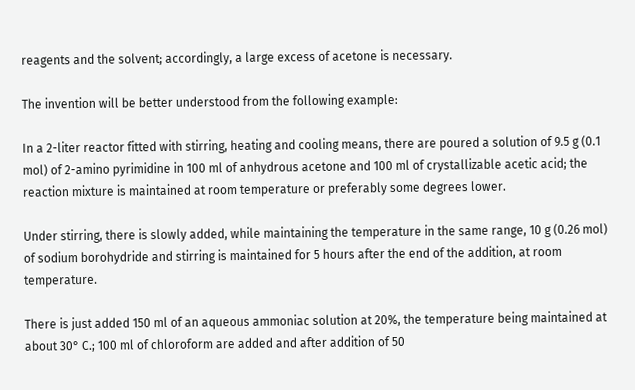reagents and the solvent; accordingly, a large excess of acetone is necessary.

The invention will be better understood from the following example:

In a 2-liter reactor fitted with stirring, heating and cooling means, there are poured a solution of 9.5 g (0.1 mol) of 2-amino pyrimidine in 100 ml of anhydrous acetone and 100 ml of crystallizable acetic acid; the reaction mixture is maintained at room temperature or preferably some degrees lower.

Under stirring, there is slowly added, while maintaining the temperature in the same range, 10 g (0.26 mol) of sodium borohydride and stirring is maintained for 5 hours after the end of the addition, at room temperature.

There is just added 150 ml of an aqueous ammoniac solution at 20%, the temperature being maintained at about 30° C.; 100 ml of chloroform are added and after addition of 50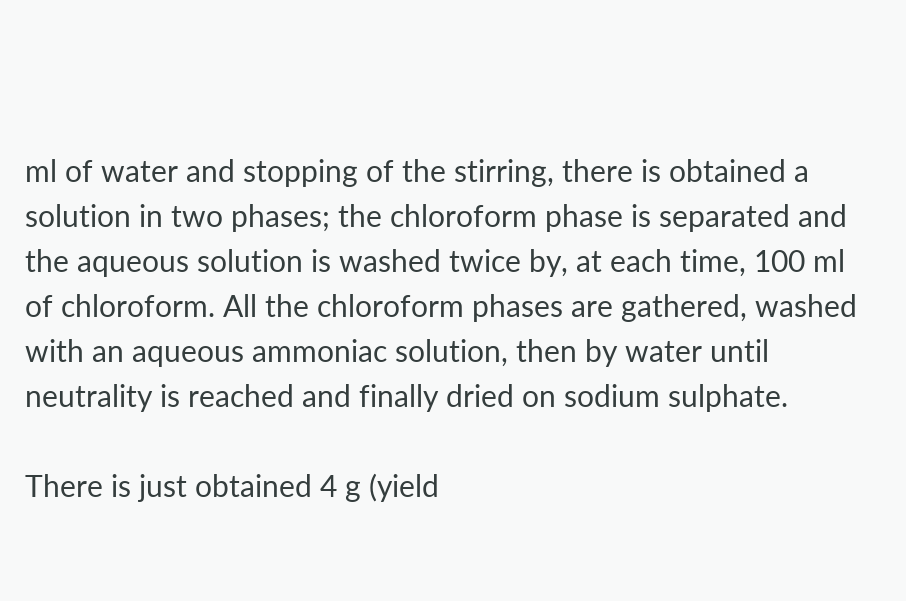ml of water and stopping of the stirring, there is obtained a solution in two phases; the chloroform phase is separated and the aqueous solution is washed twice by, at each time, 100 ml of chloroform. All the chloroform phases are gathered, washed with an aqueous ammoniac solution, then by water until neutrality is reached and finally dried on sodium sulphate.

There is just obtained 4 g (yield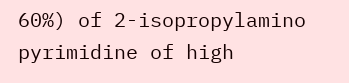60%) of 2-isopropylamino pyrimidine of high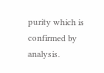purity which is confirmed by analysis.